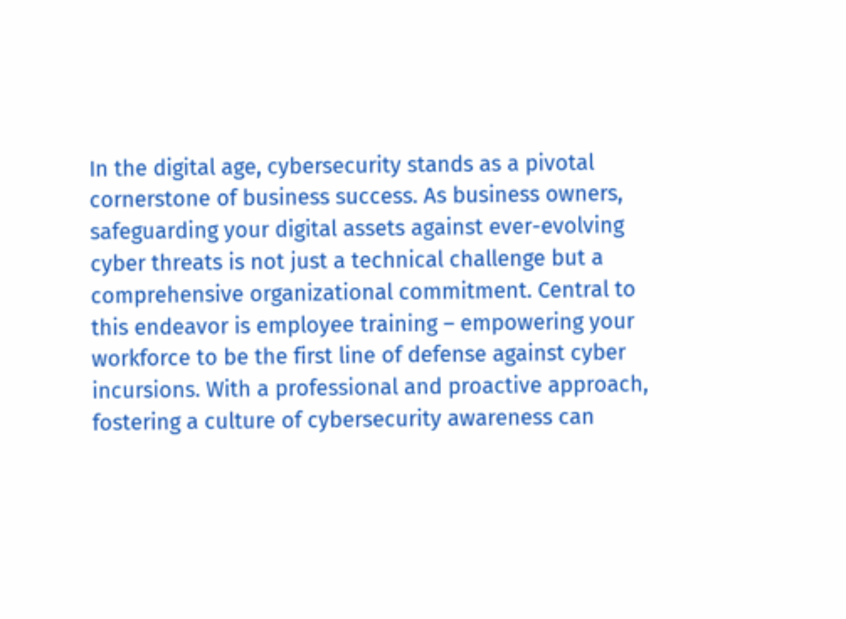In the digital age, cybersecurity stands as a pivotal cornerstone of business success. As business owners, safeguarding your digital assets against ever-evolving cyber threats is not just a technical challenge but a comprehensive organizational commitment. Central to this endeavor is employee training – empowering your workforce to be the first line of defense against cyber incursions. With a professional and proactive approach, fostering a culture of cybersecurity awareness can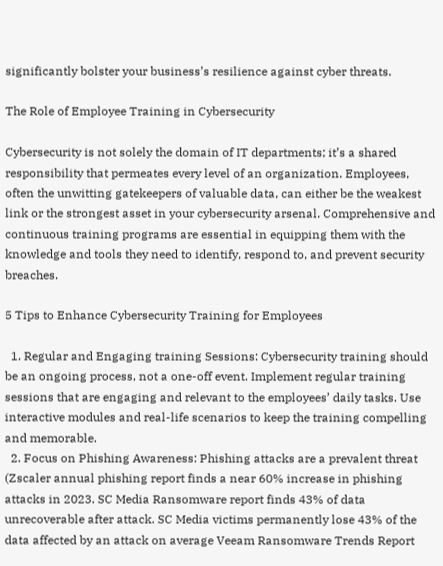significantly bolster your business’s resilience against cyber threats.

The Role of Employee Training in Cybersecurity

Cybersecurity is not solely the domain of IT departments; it’s a shared responsibility that permeates every level of an organization. Employees, often the unwitting gatekeepers of valuable data, can either be the weakest link or the strongest asset in your cybersecurity arsenal. Comprehensive and continuous training programs are essential in equipping them with the knowledge and tools they need to identify, respond to, and prevent security breaches.

5 Tips to Enhance Cybersecurity Training for Employees

  1. Regular and Engaging training Sessions: Cybersecurity training should be an ongoing process, not a one-off event. Implement regular training sessions that are engaging and relevant to the employees’ daily tasks. Use interactive modules and real-life scenarios to keep the training compelling and memorable.
  2. Focus on Phishing Awareness: Phishing attacks are a prevalent threat (Zscaler annual phishing report finds a near 60% increase in phishing attacks in 2023. SC Media Ransomware report finds 43% of data unrecoverable after attack. SC Media victims permanently lose 43% of the data affected by an attack on average Veeam Ransomware Trends Report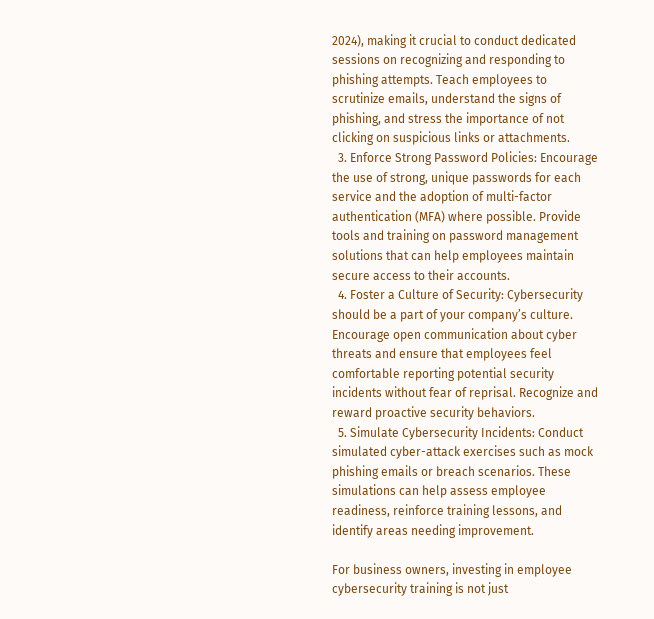2024), making it crucial to conduct dedicated sessions on recognizing and responding to phishing attempts. Teach employees to scrutinize emails, understand the signs of phishing, and stress the importance of not clicking on suspicious links or attachments.
  3. Enforce Strong Password Policies: Encourage the use of strong, unique passwords for each service and the adoption of multi-factor authentication (MFA) where possible. Provide tools and training on password management solutions that can help employees maintain secure access to their accounts.
  4. Foster a Culture of Security: Cybersecurity should be a part of your company’s culture. Encourage open communication about cyber threats and ensure that employees feel comfortable reporting potential security incidents without fear of reprisal. Recognize and reward proactive security behaviors.
  5. Simulate Cybersecurity Incidents: Conduct simulated cyber-attack exercises such as mock phishing emails or breach scenarios. These simulations can help assess employee readiness, reinforce training lessons, and identify areas needing improvement.

For business owners, investing in employee cybersecurity training is not just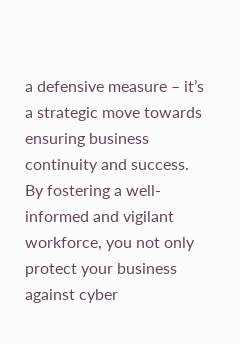a defensive measure – it’s a strategic move towards ensuring business continuity and success. By fostering a well-informed and vigilant workforce, you not only protect your business against cyber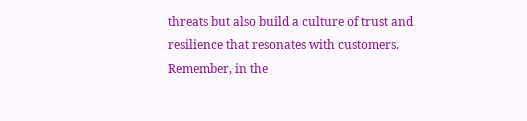threats but also build a culture of trust and resilience that resonates with customers. Remember, in the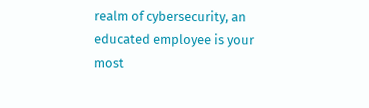realm of cybersecurity, an educated employee is your most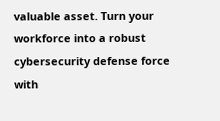valuable asset. Turn your workforce into a robust cybersecurity defense force with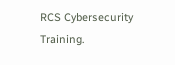RCS Cybersecurity Training.